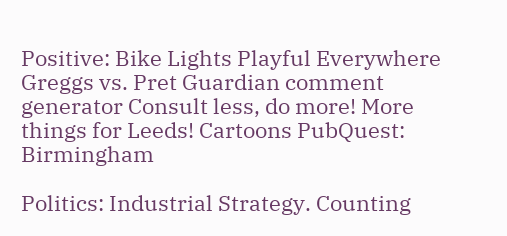Positive: Bike Lights Playful Everywhere Greggs vs. Pret Guardian comment generator Consult less, do more! More things for Leeds! Cartoons PubQuest: Birmingham

Politics: Industrial Strategy. Counting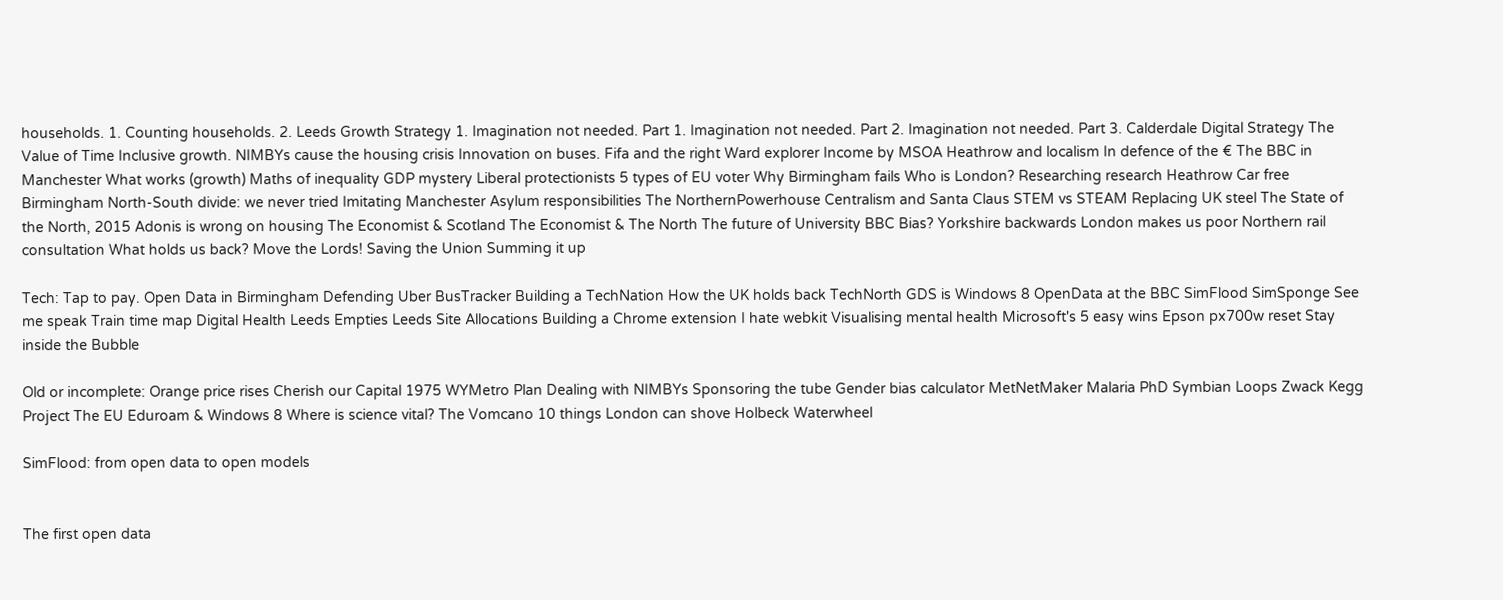households. 1. Counting households. 2. Leeds Growth Strategy 1. Imagination not needed. Part 1. Imagination not needed. Part 2. Imagination not needed. Part 3. Calderdale Digital Strategy The Value of Time Inclusive growth. NIMBYs cause the housing crisis Innovation on buses. Fifa and the right Ward explorer Income by MSOA Heathrow and localism In defence of the € The BBC in Manchester What works (growth) Maths of inequality GDP mystery Liberal protectionists 5 types of EU voter Why Birmingham fails Who is London? Researching research Heathrow Car free Birmingham North-South divide: we never tried Imitating Manchester Asylum responsibilities The NorthernPowerhouse Centralism and Santa Claus STEM vs STEAM Replacing UK steel The State of the North, 2015 Adonis is wrong on housing The Economist & Scotland The Economist & The North The future of University BBC Bias? Yorkshire backwards London makes us poor Northern rail consultation What holds us back? Move the Lords! Saving the Union Summing it up

Tech: Tap to pay. Open Data in Birmingham Defending Uber BusTracker Building a TechNation How the UK holds back TechNorth GDS is Windows 8 OpenData at the BBC SimFlood SimSponge See me speak Train time map Digital Health Leeds Empties Leeds Site Allocations Building a Chrome extension I hate webkit Visualising mental health Microsoft's 5 easy wins Epson px700w reset Stay inside the Bubble

Old or incomplete: Orange price rises Cherish our Capital 1975 WYMetro Plan Dealing with NIMBYs Sponsoring the tube Gender bias calculator MetNetMaker Malaria PhD Symbian Loops Zwack Kegg Project The EU Eduroam & Windows 8 Where is science vital? The Vomcano 10 things London can shove Holbeck Waterwheel

SimFlood: from open data to open models


The first open data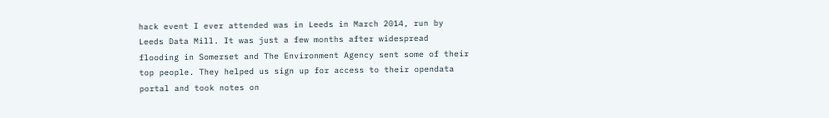hack event I ever attended was in Leeds in March 2014, run by Leeds Data Mill. It was just a few months after widespread flooding in Somerset and The Environment Agency sent some of their top people. They helped us sign up for access to their opendata portal and took notes on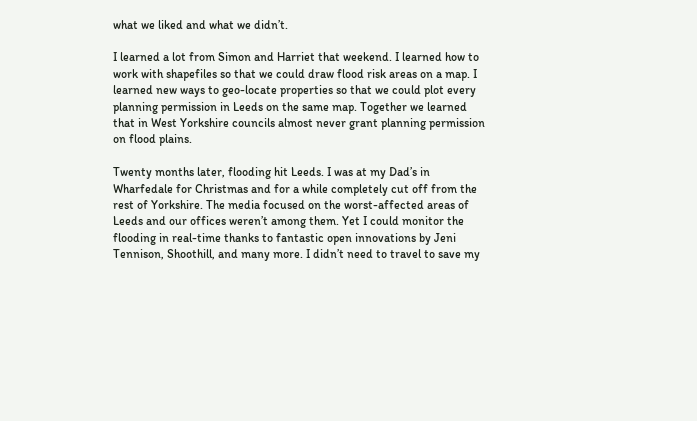what we liked and what we didn’t.

I learned a lot from Simon and Harriet that weekend. I learned how to work with shapefiles so that we could draw flood risk areas on a map. I learned new ways to geo-locate properties so that we could plot every planning permission in Leeds on the same map. Together we learned that in West Yorkshire councils almost never grant planning permission on flood plains.

Twenty months later, flooding hit Leeds. I was at my Dad’s in Wharfedale for Christmas and for a while completely cut off from the rest of Yorkshire. The media focused on the worst-affected areas of Leeds and our offices weren’t among them. Yet I could monitor the flooding in real-time thanks to fantastic open innovations by Jeni Tennison, Shoothill, and many more. I didn’t need to travel to save my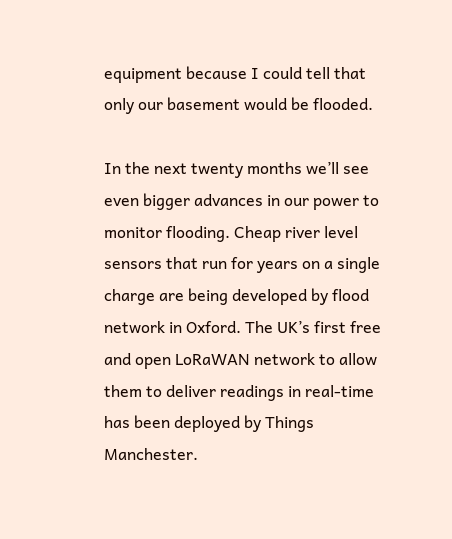equipment because I could tell that only our basement would be flooded.

In the next twenty months we’ll see even bigger advances in our power to monitor flooding. Cheap river level sensors that run for years on a single charge are being developed by flood network in Oxford. The UK’s first free and open LoRaWAN network to allow them to deliver readings in real-time has been deployed by Things Manchester.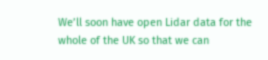We’ll soon have open Lidar data for the whole of the UK so that we can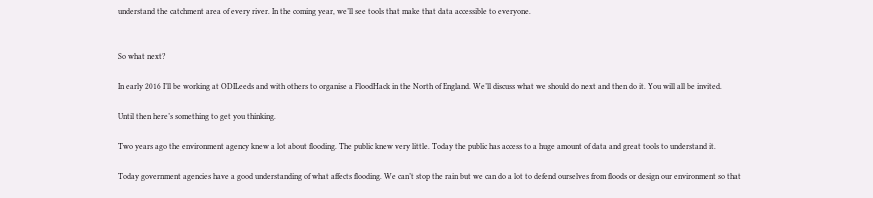understand the catchment area of every river. In the coming year, we’ll see tools that make that data accessible to everyone.


So what next?

In early 2016 I’ll be working at ODILeeds and with others to organise a FloodHack in the North of England. We’ll discuss what we should do next and then do it. You will all be invited.

Until then here’s something to get you thinking.

Two years ago the environment agency knew a lot about flooding. The public knew very little. Today the public has access to a huge amount of data and great tools to understand it.

Today government agencies have a good understanding of what affects flooding. We can’t stop the rain but we can do a lot to defend ourselves from floods or design our environment so that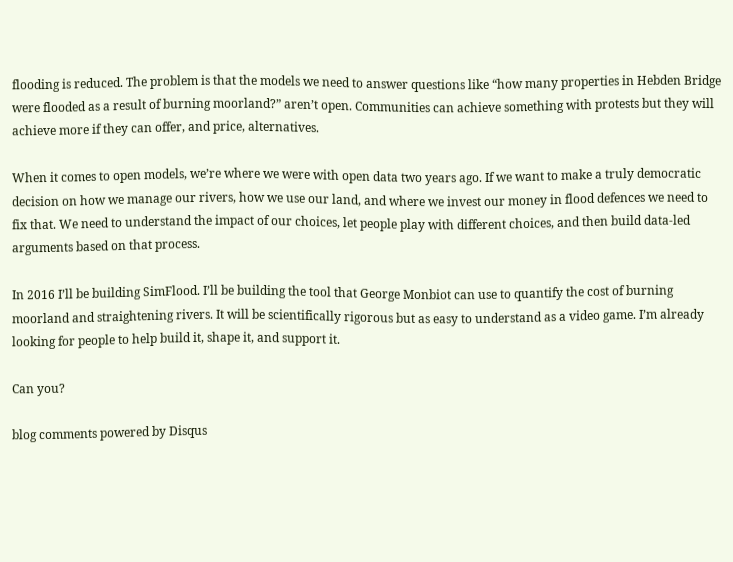flooding is reduced. The problem is that the models we need to answer questions like “how many properties in Hebden Bridge were flooded as a result of burning moorland?” aren’t open. Communities can achieve something with protests but they will achieve more if they can offer, and price, alternatives.

When it comes to open models, we’re where we were with open data two years ago. If we want to make a truly democratic decision on how we manage our rivers, how we use our land, and where we invest our money in flood defences we need to fix that. We need to understand the impact of our choices, let people play with different choices, and then build data-led arguments based on that process.

In 2016 I’ll be building SimFlood. I’ll be building the tool that George Monbiot can use to quantify the cost of burning moorland and straightening rivers. It will be scientifically rigorous but as easy to understand as a video game. I’m already looking for people to help build it, shape it, and support it.

Can you?

blog comments powered by Disqus